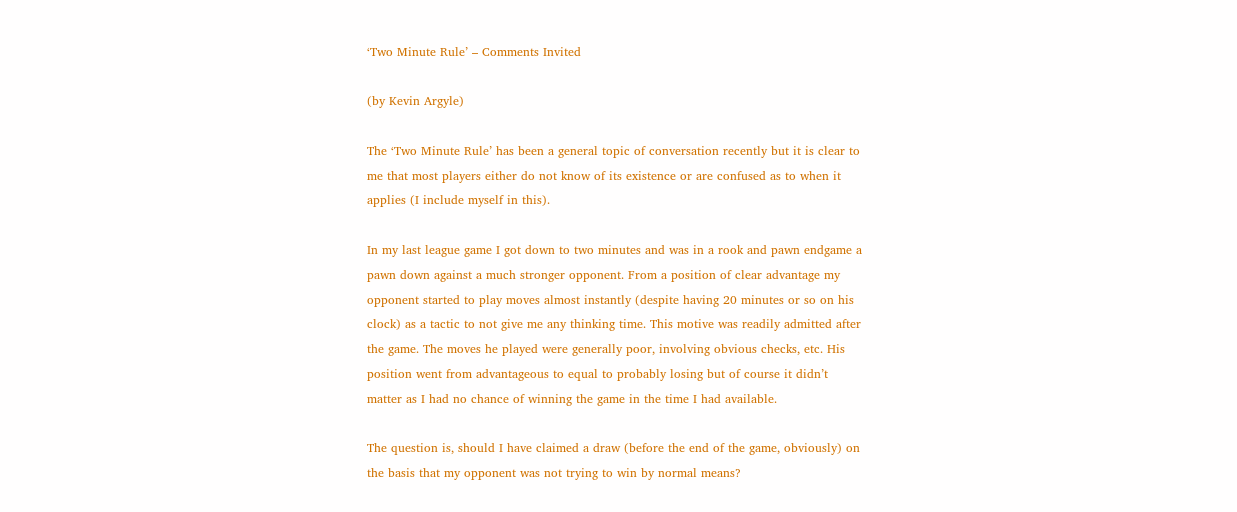‘Two Minute Rule’ – Comments Invited

(by Kevin Argyle)

The ‘Two Minute Rule’ has been a general topic of conversation recently but it is clear to me that most players either do not know of its existence or are confused as to when it applies (I include myself in this).

In my last league game I got down to two minutes and was in a rook and pawn endgame a pawn down against a much stronger opponent. From a position of clear advantage my opponent started to play moves almost instantly (despite having 20 minutes or so on his clock) as a tactic to not give me any thinking time. This motive was readily admitted after the game. The moves he played were generally poor, involving obvious checks, etc. His position went from advantageous to equal to probably losing but of course it didn’t matter as I had no chance of winning the game in the time I had available.

The question is, should I have claimed a draw (before the end of the game, obviously) on the basis that my opponent was not trying to win by normal means?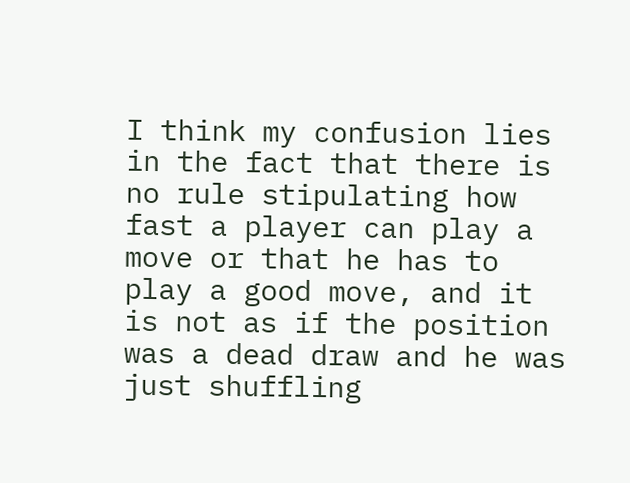I think my confusion lies in the fact that there is no rule stipulating how fast a player can play a move or that he has to play a good move, and it is not as if the position was a dead draw and he was just shuffling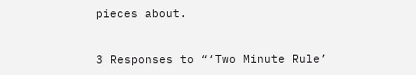pieces about.


3 Responses to “‘Two Minute Rule’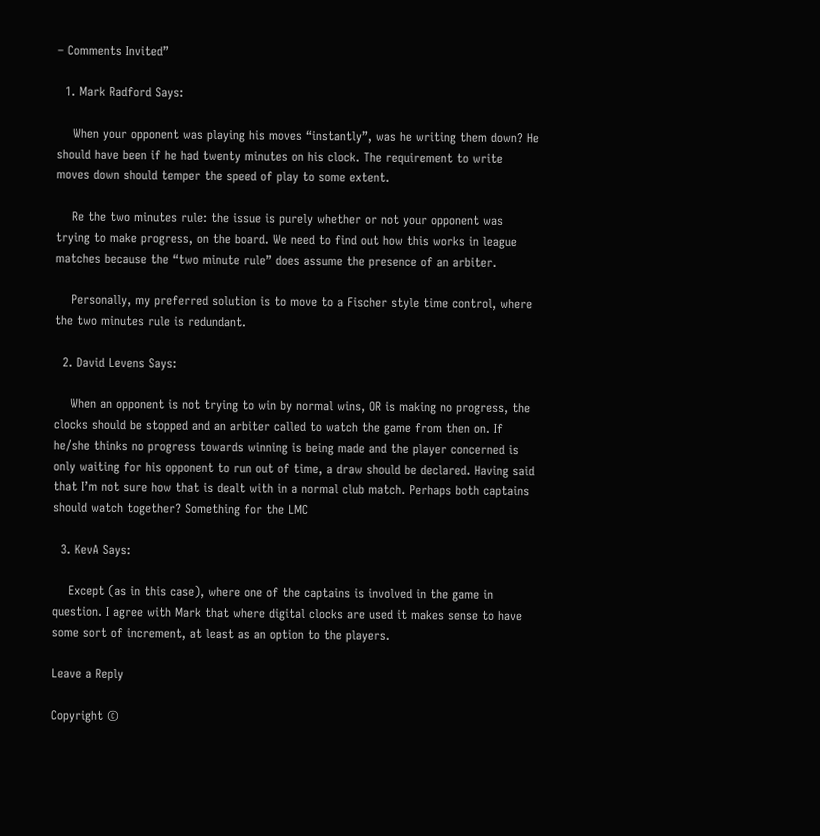– Comments Invited”

  1. Mark Radford Says:

    When your opponent was playing his moves “instantly”, was he writing them down? He should have been if he had twenty minutes on his clock. The requirement to write moves down should temper the speed of play to some extent.

    Re the two minutes rule: the issue is purely whether or not your opponent was trying to make progress, on the board. We need to find out how this works in league matches because the “two minute rule” does assume the presence of an arbiter.

    Personally, my preferred solution is to move to a Fischer style time control, where the two minutes rule is redundant.

  2. David Levens Says:

    When an opponent is not trying to win by normal wins, OR is making no progress, the clocks should be stopped and an arbiter called to watch the game from then on. If he/she thinks no progress towards winning is being made and the player concerned is only waiting for his opponent to run out of time, a draw should be declared. Having said that I’m not sure how that is dealt with in a normal club match. Perhaps both captains should watch together? Something for the LMC

  3. KevA Says:

    Except (as in this case), where one of the captains is involved in the game in question. I agree with Mark that where digital clocks are used it makes sense to have some sort of increment, at least as an option to the players.

Leave a Reply

Copyright ©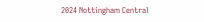2024 Nottingham Central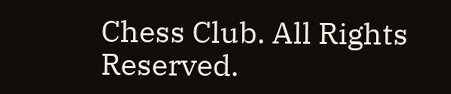Chess Club. All Rights Reserved.